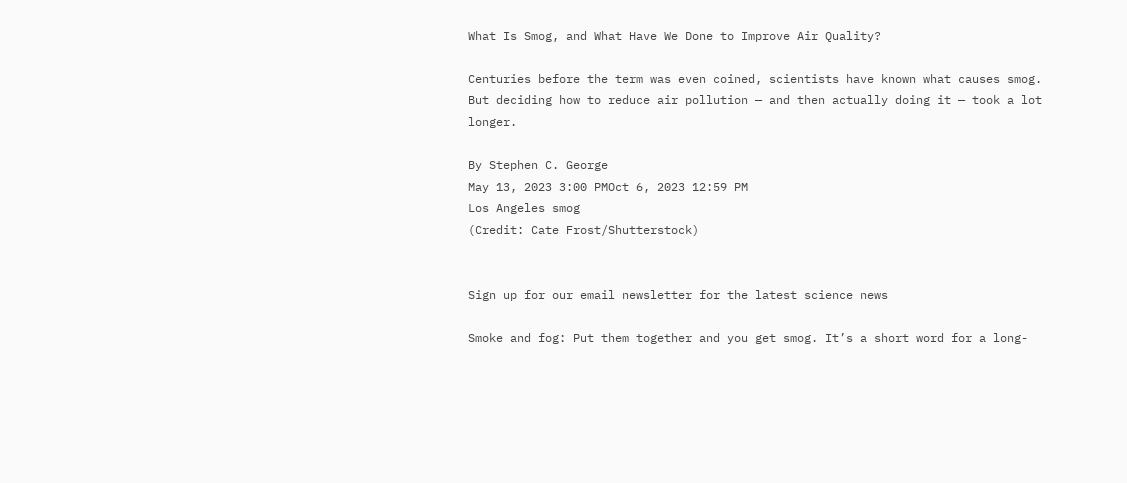What Is Smog, and What Have We Done to Improve Air Quality?

Centuries before the term was even coined, scientists have known what causes smog. But deciding how to reduce air pollution — and then actually doing it — took a lot longer.

By Stephen C. George
May 13, 2023 3:00 PMOct 6, 2023 12:59 PM
Los Angeles smog
(Credit: Cate Frost/Shutterstock)


Sign up for our email newsletter for the latest science news

Smoke and fog: Put them together and you get smog. It’s a short word for a long-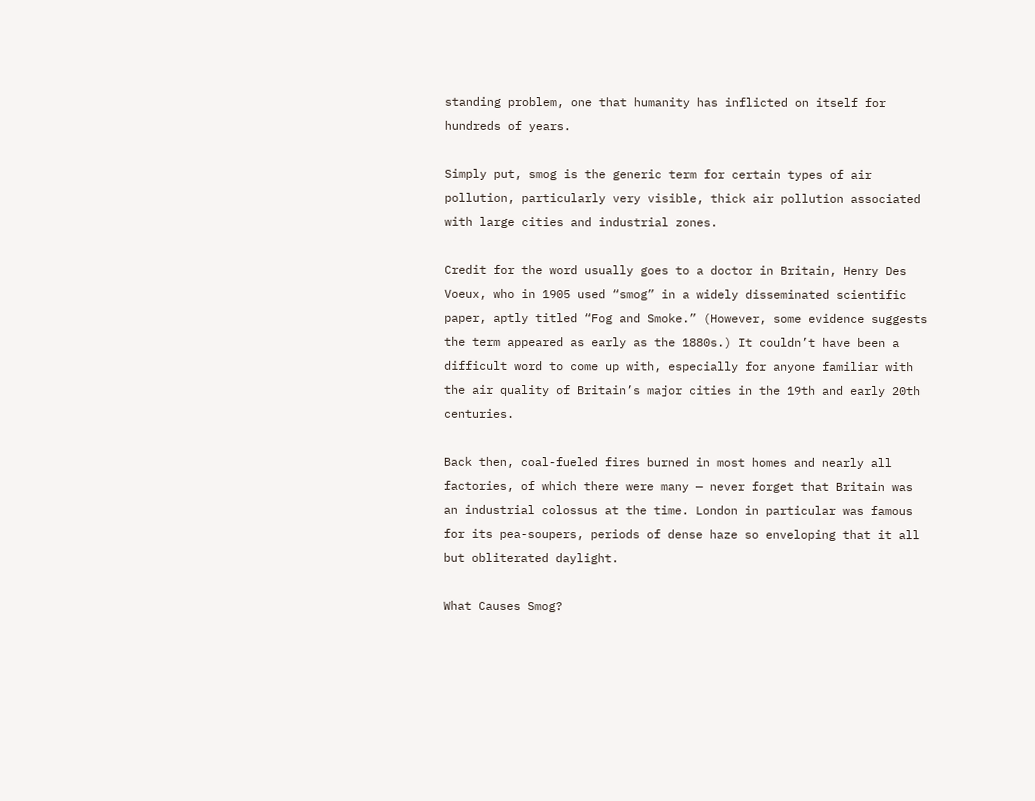standing problem, one that humanity has inflicted on itself for hundreds of years.

Simply put, smog is the generic term for certain types of air pollution, particularly very visible, thick air pollution associated with large cities and industrial zones.

Credit for the word usually goes to a doctor in Britain, Henry Des Voeux, who in 1905 used “smog” in a widely disseminated scientific paper, aptly titled “Fog and Smoke.” (However, some evidence suggests the term appeared as early as the 1880s.) It couldn’t have been a difficult word to come up with, especially for anyone familiar with the air quality of Britain’s major cities in the 19th and early 20th centuries.

Back then, coal-fueled fires burned in most homes and nearly all factories, of which there were many — never forget that Britain was an industrial colossus at the time. London in particular was famous for its pea-soupers, periods of dense haze so enveloping that it all but obliterated daylight.

What Causes Smog?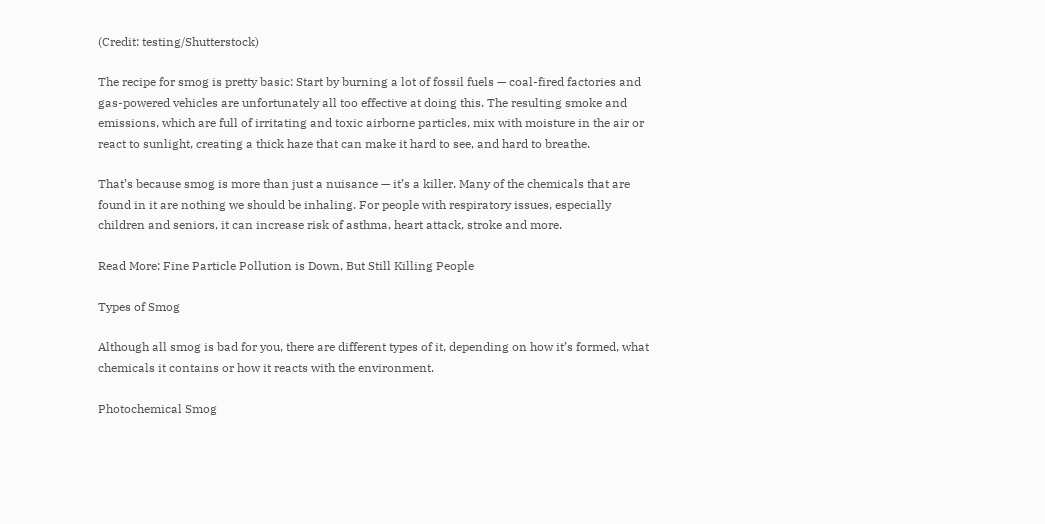(Credit: testing/Shutterstock)

The recipe for smog is pretty basic: Start by burning a lot of fossil fuels — coal-fired factories and gas-powered vehicles are unfortunately all too effective at doing this. The resulting smoke and emissions, which are full of irritating and toxic airborne particles, mix with moisture in the air or react to sunlight, creating a thick haze that can make it hard to see, and hard to breathe.

That’s because smog is more than just a nuisance — it’s a killer. Many of the chemicals that are found in it are nothing we should be inhaling. For people with respiratory issues, especially children and seniors, it can increase risk of asthma, heart attack, stroke and more.

Read More: Fine Particle Pollution is Down, But Still Killing People

Types of Smog

Although all smog is bad for you, there are different types of it, depending on how it’s formed, what chemicals it contains or how it reacts with the environment.

Photochemical Smog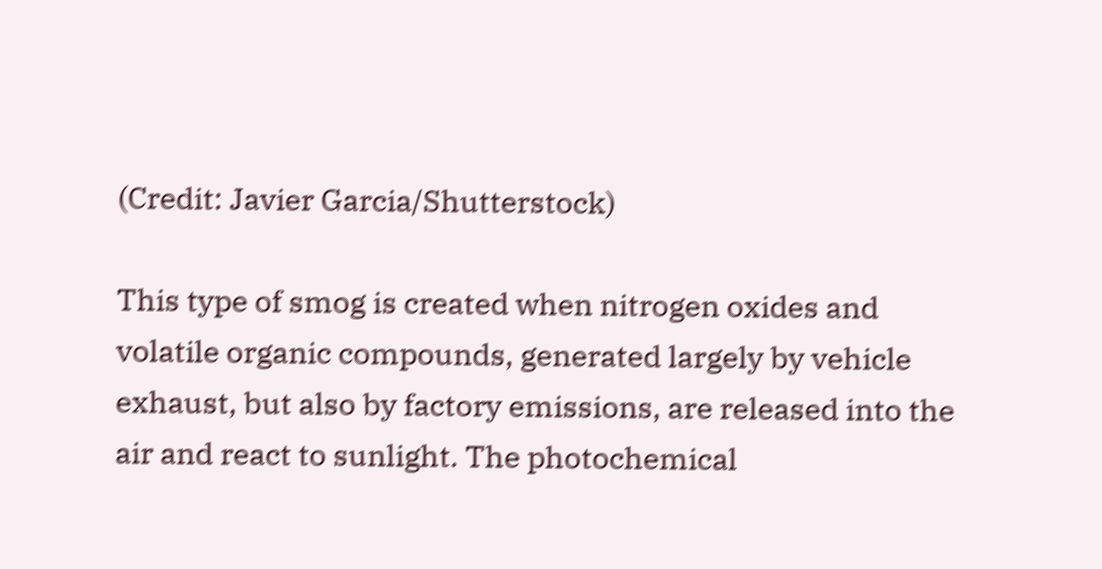(Credit: Javier Garcia/Shutterstock)

This type of smog is created when nitrogen oxides and volatile organic compounds, generated largely by vehicle exhaust, but also by factory emissions, are released into the air and react to sunlight. The photochemical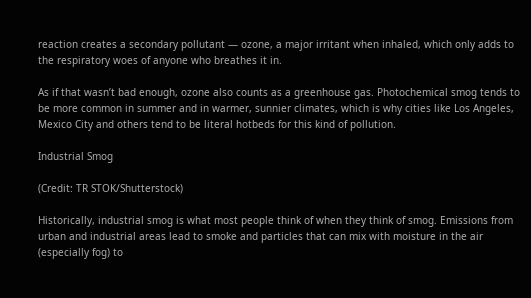reaction creates a secondary pollutant — ozone, a major irritant when inhaled, which only adds to the respiratory woes of anyone who breathes it in.

As if that wasn’t bad enough, ozone also counts as a greenhouse gas. Photochemical smog tends to be more common in summer and in warmer, sunnier climates, which is why cities like Los Angeles, Mexico City and others tend to be literal hotbeds for this kind of pollution.

Industrial Smog

(Credit: TR STOK/Shutterstock)

Historically, industrial smog is what most people think of when they think of smog. Emissions from urban and industrial areas lead to smoke and particles that can mix with moisture in the air (especially fog) to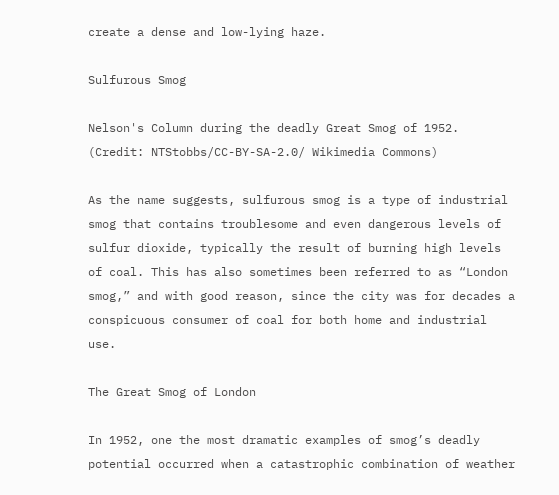create a dense and low-lying haze.

Sulfurous Smog

Nelson's Column during the deadly Great Smog of 1952. (Credit: NTStobbs/CC-BY-SA-2.0/ Wikimedia Commons)

As the name suggests, sulfurous smog is a type of industrial smog that contains troublesome and even dangerous levels of sulfur dioxide, typically the result of burning high levels of coal. This has also sometimes been referred to as “London smog,” and with good reason, since the city was for decades a conspicuous consumer of coal for both home and industrial use.

The Great Smog of London

In 1952, one the most dramatic examples of smog’s deadly potential occurred when a catastrophic combination of weather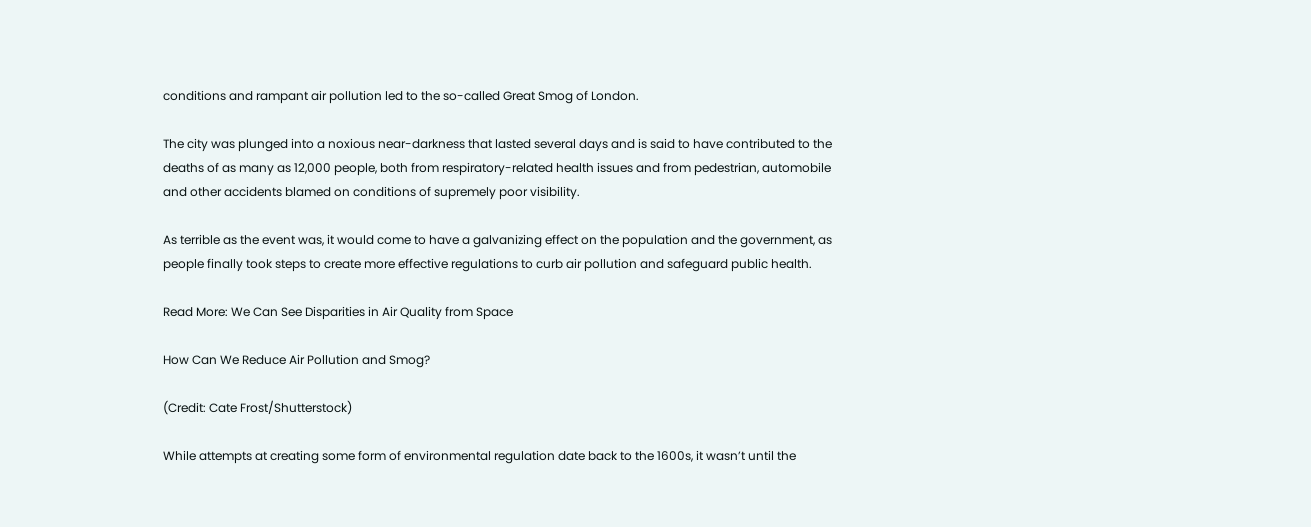conditions and rampant air pollution led to the so-called Great Smog of London.

The city was plunged into a noxious near-darkness that lasted several days and is said to have contributed to the deaths of as many as 12,000 people, both from respiratory-related health issues and from pedestrian, automobile and other accidents blamed on conditions of supremely poor visibility.

As terrible as the event was, it would come to have a galvanizing effect on the population and the government, as people finally took steps to create more effective regulations to curb air pollution and safeguard public health.

Read More: We Can See Disparities in Air Quality from Space

How Can We Reduce Air Pollution and Smog?

(Credit: Cate Frost/Shutterstock)

While attempts at creating some form of environmental regulation date back to the 1600s, it wasn’t until the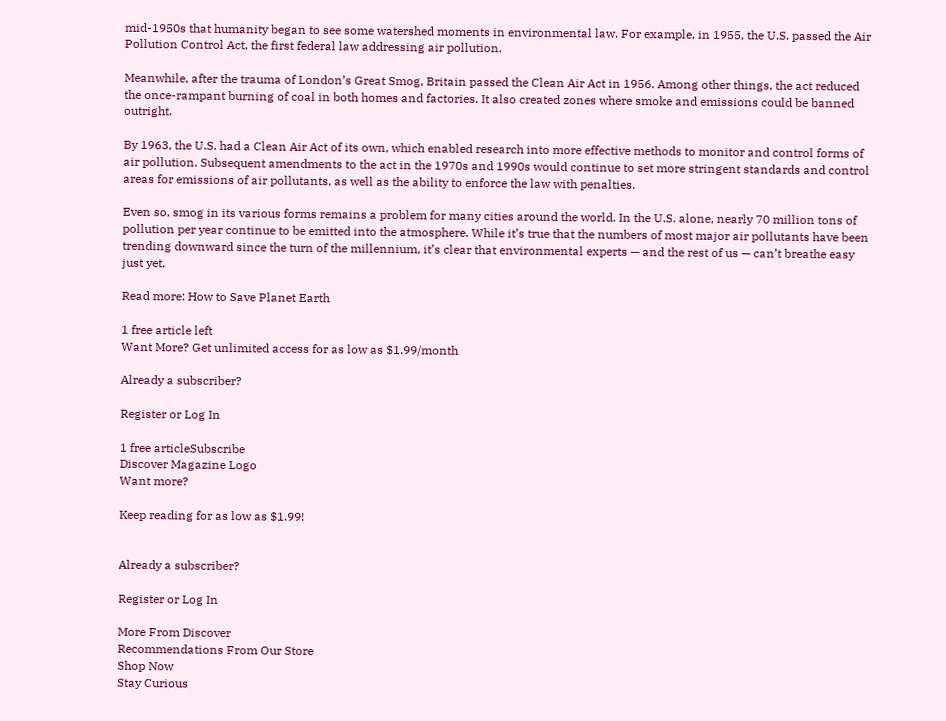mid-1950s that humanity began to see some watershed moments in environmental law. For example, in 1955, the U.S. passed the Air Pollution Control Act, the first federal law addressing air pollution.

Meanwhile, after the trauma of London’s Great Smog, Britain passed the Clean Air Act in 1956. Among other things, the act reduced the once-rampant burning of coal in both homes and factories. It also created zones where smoke and emissions could be banned outright.

By 1963, the U.S. had a Clean Air Act of its own, which enabled research into more effective methods to monitor and control forms of air pollution. Subsequent amendments to the act in the 1970s and 1990s would continue to set more stringent standards and control areas for emissions of air pollutants, as well as the ability to enforce the law with penalties.

Even so, smog in its various forms remains a problem for many cities around the world. In the U.S. alone, nearly 70 million tons of pollution per year continue to be emitted into the atmosphere. While it’s true that the numbers of most major air pollutants have been trending downward since the turn of the millennium, it’s clear that environmental experts — and the rest of us — can’t breathe easy just yet.

Read more: How to Save Planet Earth

1 free article left
Want More? Get unlimited access for as low as $1.99/month

Already a subscriber?

Register or Log In

1 free articleSubscribe
Discover Magazine Logo
Want more?

Keep reading for as low as $1.99!


Already a subscriber?

Register or Log In

More From Discover
Recommendations From Our Store
Shop Now
Stay Curious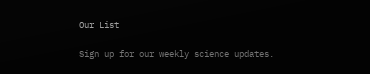Our List

Sign up for our weekly science updates.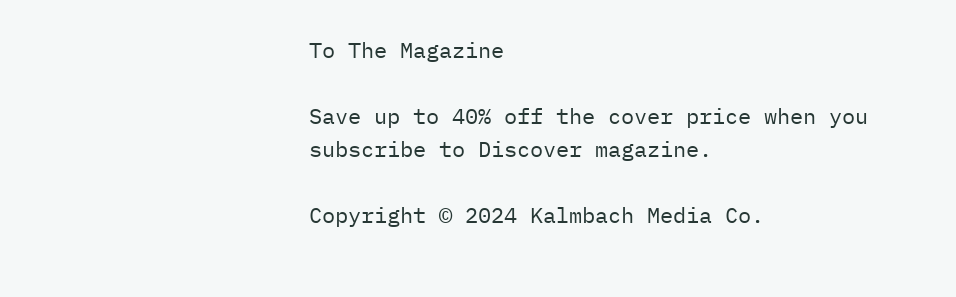To The Magazine

Save up to 40% off the cover price when you subscribe to Discover magazine.

Copyright © 2024 Kalmbach Media Co.